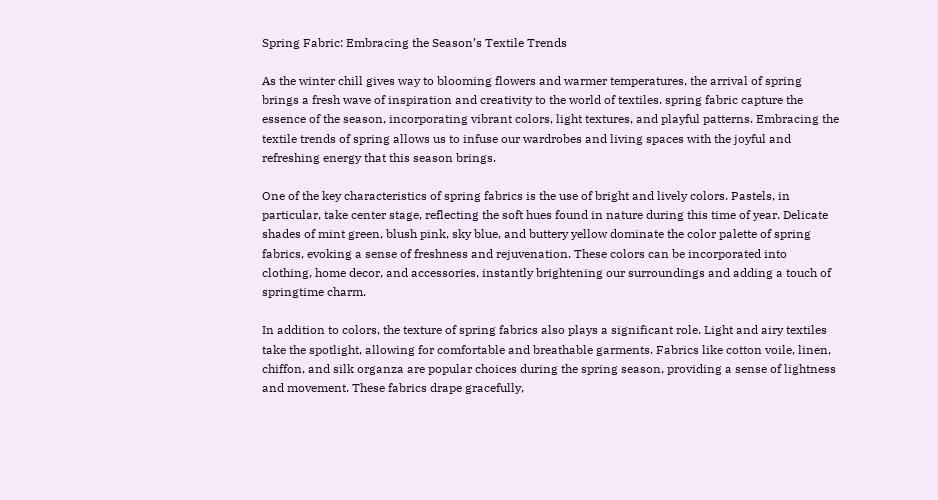Spring Fabric: Embracing the Season’s Textile Trends

As the winter chill gives way to blooming flowers and warmer temperatures, the arrival of spring brings a fresh wave of inspiration and creativity to the world of textiles. spring fabric capture the essence of the season, incorporating vibrant colors, light textures, and playful patterns. Embracing the textile trends of spring allows us to infuse our wardrobes and living spaces with the joyful and refreshing energy that this season brings.

One of the key characteristics of spring fabrics is the use of bright and lively colors. Pastels, in particular, take center stage, reflecting the soft hues found in nature during this time of year. Delicate shades of mint green, blush pink, sky blue, and buttery yellow dominate the color palette of spring fabrics, evoking a sense of freshness and rejuvenation. These colors can be incorporated into clothing, home decor, and accessories, instantly brightening our surroundings and adding a touch of springtime charm.

In addition to colors, the texture of spring fabrics also plays a significant role. Light and airy textiles take the spotlight, allowing for comfortable and breathable garments. Fabrics like cotton voile, linen, chiffon, and silk organza are popular choices during the spring season, providing a sense of lightness and movement. These fabrics drape gracefully,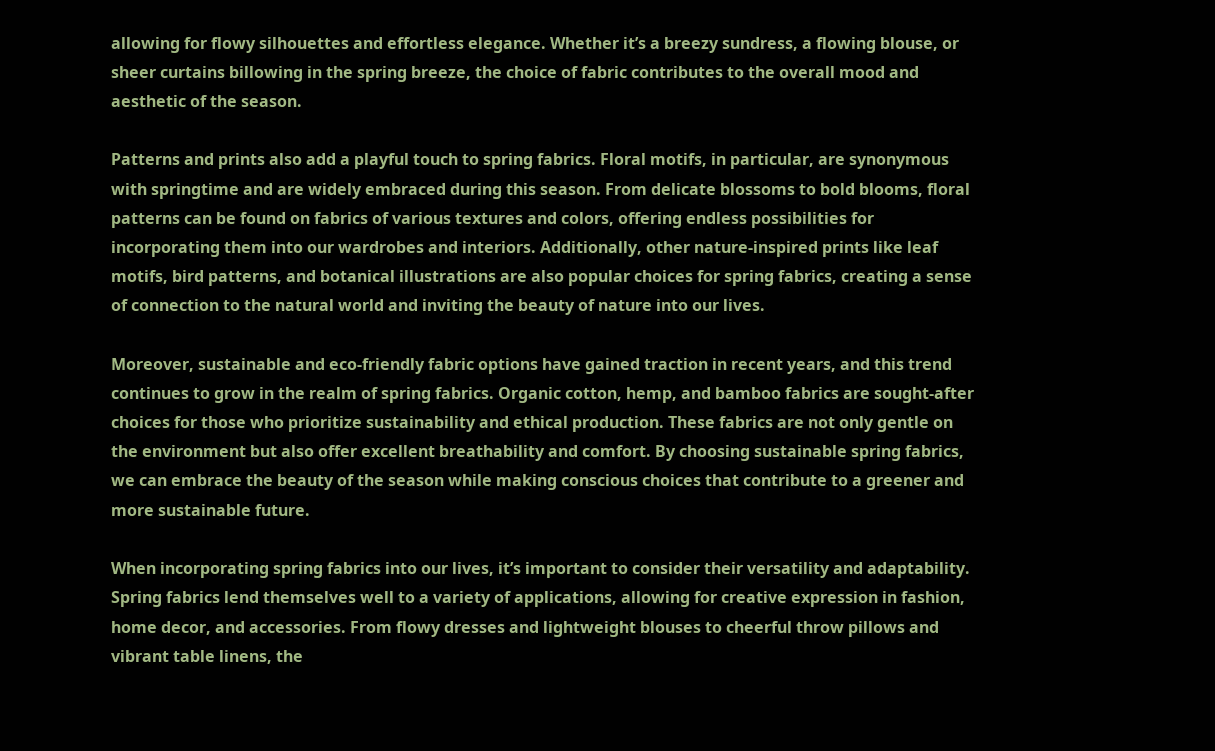allowing for flowy silhouettes and effortless elegance. Whether it’s a breezy sundress, a flowing blouse, or sheer curtains billowing in the spring breeze, the choice of fabric contributes to the overall mood and aesthetic of the season.

Patterns and prints also add a playful touch to spring fabrics. Floral motifs, in particular, are synonymous with springtime and are widely embraced during this season. From delicate blossoms to bold blooms, floral patterns can be found on fabrics of various textures and colors, offering endless possibilities for incorporating them into our wardrobes and interiors. Additionally, other nature-inspired prints like leaf motifs, bird patterns, and botanical illustrations are also popular choices for spring fabrics, creating a sense of connection to the natural world and inviting the beauty of nature into our lives.

Moreover, sustainable and eco-friendly fabric options have gained traction in recent years, and this trend continues to grow in the realm of spring fabrics. Organic cotton, hemp, and bamboo fabrics are sought-after choices for those who prioritize sustainability and ethical production. These fabrics are not only gentle on the environment but also offer excellent breathability and comfort. By choosing sustainable spring fabrics, we can embrace the beauty of the season while making conscious choices that contribute to a greener and more sustainable future.

When incorporating spring fabrics into our lives, it’s important to consider their versatility and adaptability. Spring fabrics lend themselves well to a variety of applications, allowing for creative expression in fashion, home decor, and accessories. From flowy dresses and lightweight blouses to cheerful throw pillows and vibrant table linens, the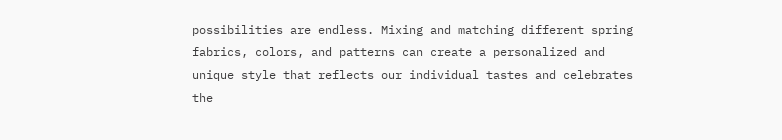possibilities are endless. Mixing and matching different spring fabrics, colors, and patterns can create a personalized and unique style that reflects our individual tastes and celebrates the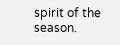spirit of the season.